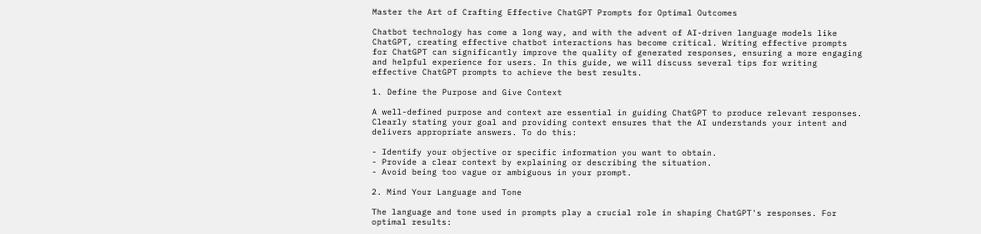Master the Art of Crafting Effective ChatGPT Prompts for Optimal Outcomes

Chatbot technology has come a long way, and with the advent of AI-driven language models like ChatGPT, creating effective chatbot interactions has become critical. Writing effective prompts for ChatGPT can significantly improve the quality of generated responses, ensuring a more engaging and helpful experience for users. In this guide, we will discuss several tips for writing effective ChatGPT prompts to achieve the best results.

1. Define the Purpose and Give Context

A well-defined purpose and context are essential in guiding ChatGPT to produce relevant responses. Clearly stating your goal and providing context ensures that the AI understands your intent and delivers appropriate answers. To do this:

- Identify your objective or specific information you want to obtain.
- Provide a clear context by explaining or describing the situation.
- Avoid being too vague or ambiguous in your prompt.

2. Mind Your Language and Tone

The language and tone used in prompts play a crucial role in shaping ChatGPT's responses. For optimal results: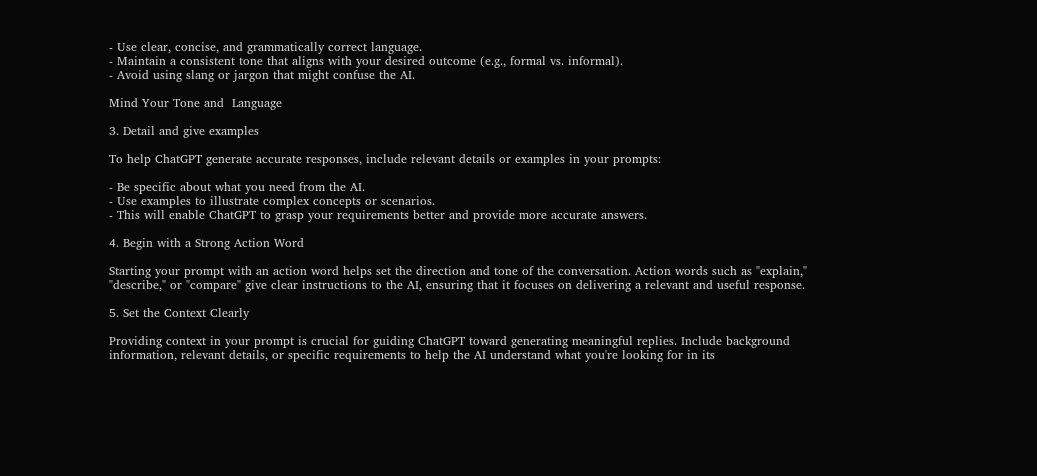- Use clear, concise, and grammatically correct language.
- Maintain a consistent tone that aligns with your desired outcome (e.g., formal vs. informal).
- Avoid using slang or jargon that might confuse the AI.

Mind Your Tone and  Language

3. Detail and give examples

To help ChatGPT generate accurate responses, include relevant details or examples in your prompts:

- Be specific about what you need from the AI.
- Use examples to illustrate complex concepts or scenarios.
- This will enable ChatGPT to grasp your requirements better and provide more accurate answers.

4. Begin with a Strong Action Word

Starting your prompt with an action word helps set the direction and tone of the conversation. Action words such as "explain," "describe," or "compare" give clear instructions to the AI, ensuring that it focuses on delivering a relevant and useful response.

5. Set the Context Clearly

Providing context in your prompt is crucial for guiding ChatGPT toward generating meaningful replies. Include background information, relevant details, or specific requirements to help the AI understand what you're looking for in its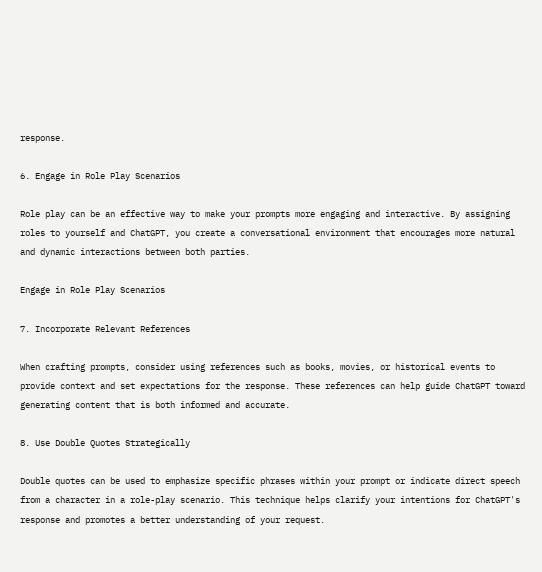response.

6. Engage in Role Play Scenarios

Role play can be an effective way to make your prompts more engaging and interactive. By assigning roles to yourself and ChatGPT, you create a conversational environment that encourages more natural and dynamic interactions between both parties.

Engage in Role Play Scenarios

7. Incorporate Relevant References

When crafting prompts, consider using references such as books, movies, or historical events to provide context and set expectations for the response. These references can help guide ChatGPT toward generating content that is both informed and accurate.

8. Use Double Quotes Strategically

Double quotes can be used to emphasize specific phrases within your prompt or indicate direct speech from a character in a role-play scenario. This technique helps clarify your intentions for ChatGPT's response and promotes a better understanding of your request.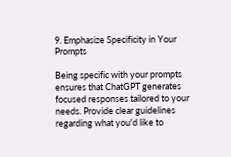9. Emphasize Specificity in Your Prompts

Being specific with your prompts ensures that ChatGPT generates focused responses tailored to your needs. Provide clear guidelines regarding what you'd like to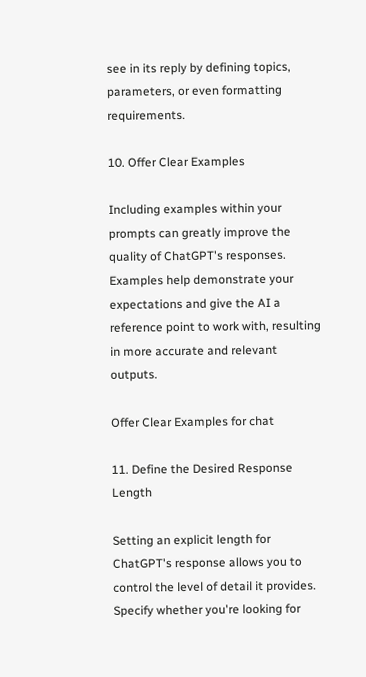see in its reply by defining topics, parameters, or even formatting requirements.

10. Offer Clear Examples

Including examples within your prompts can greatly improve the quality of ChatGPT's responses. Examples help demonstrate your expectations and give the AI a reference point to work with, resulting in more accurate and relevant outputs.

Offer Clear Examples for chat

11. Define the Desired Response Length

Setting an explicit length for ChatGPT's response allows you to control the level of detail it provides. Specify whether you're looking for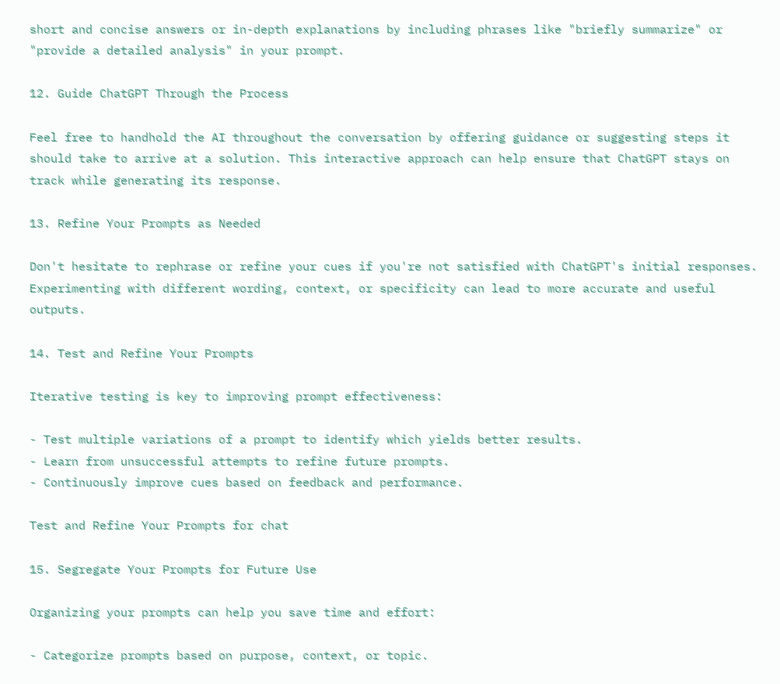short and concise answers or in-depth explanations by including phrases like "briefly summarize" or "provide a detailed analysis" in your prompt.

12. Guide ChatGPT Through the Process

Feel free to handhold the AI throughout the conversation by offering guidance or suggesting steps it should take to arrive at a solution. This interactive approach can help ensure that ChatGPT stays on track while generating its response.

13. Refine Your Prompts as Needed

Don't hesitate to rephrase or refine your cues if you're not satisfied with ChatGPT's initial responses. Experimenting with different wording, context, or specificity can lead to more accurate and useful outputs.

14. Test and Refine Your Prompts

Iterative testing is key to improving prompt effectiveness:

- Test multiple variations of a prompt to identify which yields better results.
- Learn from unsuccessful attempts to refine future prompts.
- Continuously improve cues based on feedback and performance.

Test and Refine Your Prompts for chat

15. Segregate Your Prompts for Future Use

Organizing your prompts can help you save time and effort:

- Categorize prompts based on purpose, context, or topic.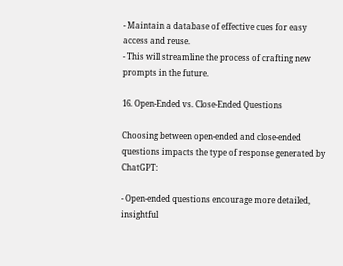- Maintain a database of effective cues for easy access and reuse.
- This will streamline the process of crafting new prompts in the future.

16. Open-Ended vs. Close-Ended Questions

Choosing between open-ended and close-ended questions impacts the type of response generated by ChatGPT:

- Open-ended questions encourage more detailed, insightful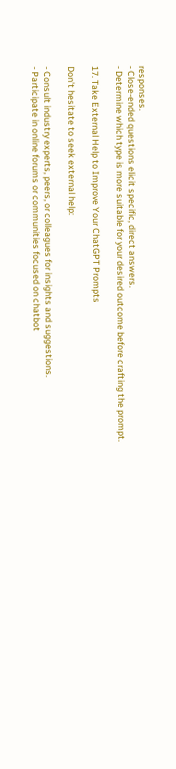responses.
- Close-ended questions elicit specific, direct answers.
- Determine which type is more suitable for your desired outcome before crafting the prompt.

17. Take External Help to Improve Your ChatGPT Prompts

Don't hesitate to seek external help:

- Consult industry experts, peers, or colleagues for insights and suggestions.
- Participate in online forums or communities focused on chatbot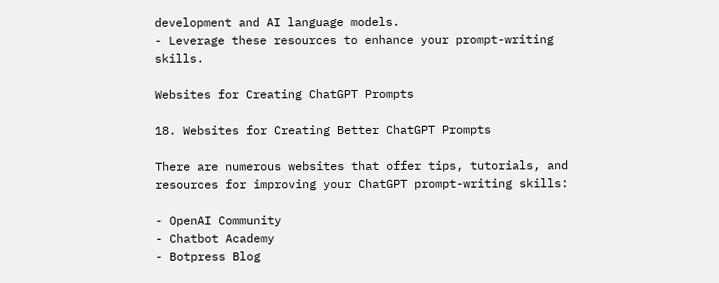development and AI language models.
- Leverage these resources to enhance your prompt-writing skills.

Websites for Creating ChatGPT Prompts

18. Websites for Creating Better ChatGPT Prompts

There are numerous websites that offer tips, tutorials, and resources for improving your ChatGPT prompt-writing skills:

- OpenAI Community
- Chatbot Academy
- Botpress Blog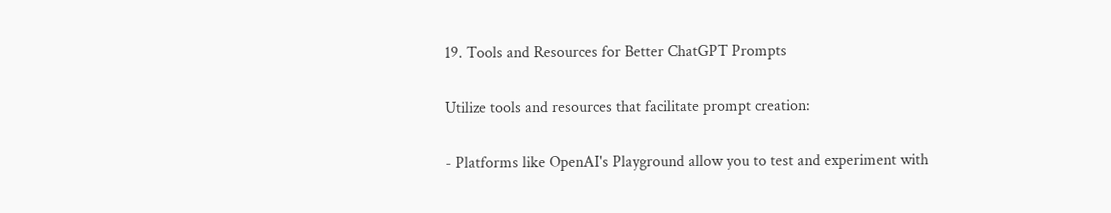19. Tools and Resources for Better ChatGPT Prompts

Utilize tools and resources that facilitate prompt creation:

- Platforms like OpenAI's Playground allow you to test and experiment with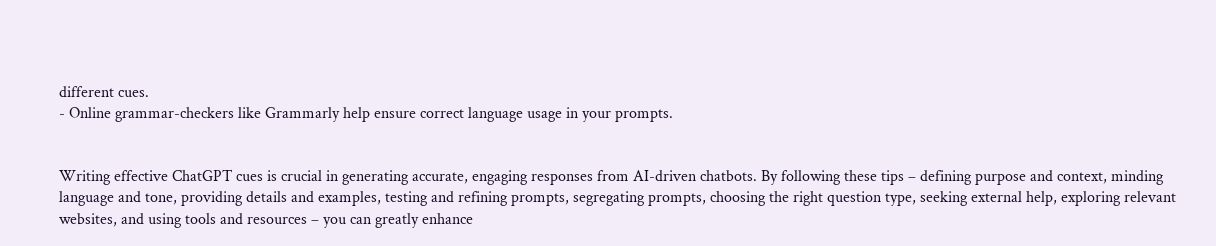different cues.
- Online grammar-checkers like Grammarly help ensure correct language usage in your prompts.


Writing effective ChatGPT cues is crucial in generating accurate, engaging responses from AI-driven chatbots. By following these tips – defining purpose and context, minding language and tone, providing details and examples, testing and refining prompts, segregating prompts, choosing the right question type, seeking external help, exploring relevant websites, and using tools and resources – you can greatly enhance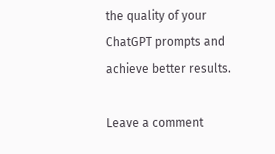the quality of your ChatGPT prompts and achieve better results.

Leave a comment